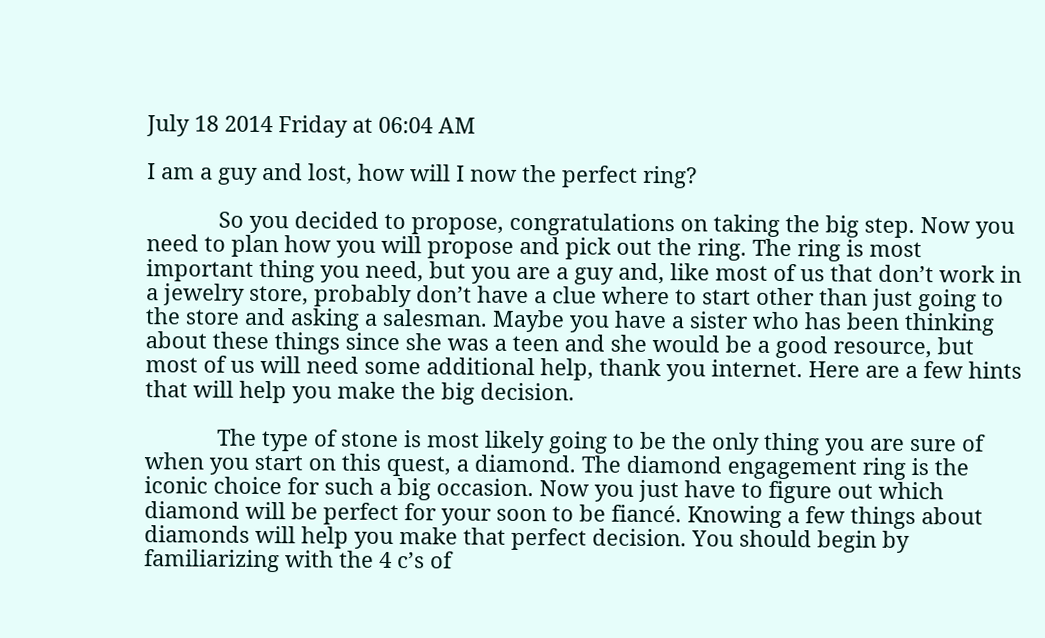July 18 2014 Friday at 06:04 AM

I am a guy and lost, how will I now the perfect ring?

            So you decided to propose, congratulations on taking the big step. Now you need to plan how you will propose and pick out the ring. The ring is most important thing you need, but you are a guy and, like most of us that don’t work in a jewelry store, probably don’t have a clue where to start other than just going to the store and asking a salesman. Maybe you have a sister who has been thinking about these things since she was a teen and she would be a good resource, but most of us will need some additional help, thank you internet. Here are a few hints that will help you make the big decision.

            The type of stone is most likely going to be the only thing you are sure of when you start on this quest, a diamond. The diamond engagement ring is the iconic choice for such a big occasion. Now you just have to figure out which diamond will be perfect for your soon to be fiancé. Knowing a few things about diamonds will help you make that perfect decision. You should begin by familiarizing with the 4 c’s of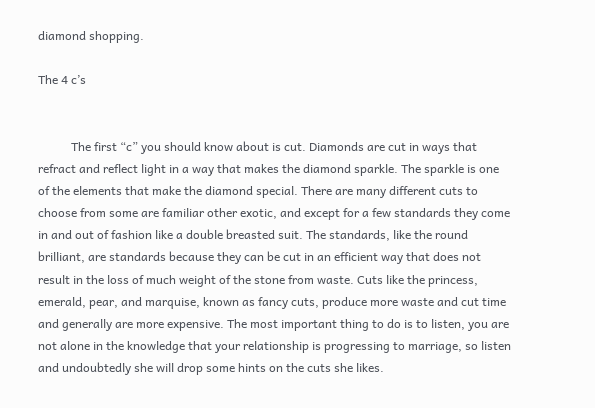diamond shopping.

The 4 c’s


           The first “c” you should know about is cut. Diamonds are cut in ways that refract and reflect light in a way that makes the diamond sparkle. The sparkle is one of the elements that make the diamond special. There are many different cuts to choose from some are familiar other exotic, and except for a few standards they come in and out of fashion like a double breasted suit. The standards, like the round brilliant, are standards because they can be cut in an efficient way that does not result in the loss of much weight of the stone from waste. Cuts like the princess, emerald, pear, and marquise, known as fancy cuts, produce more waste and cut time and generally are more expensive. The most important thing to do is to listen, you are not alone in the knowledge that your relationship is progressing to marriage, so listen and undoubtedly she will drop some hints on the cuts she likes.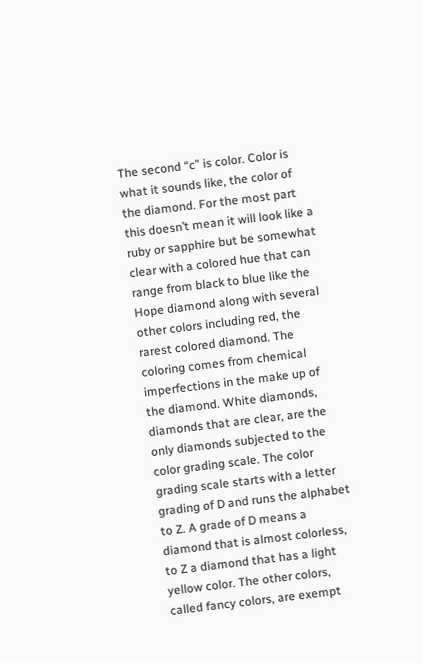The second “c” is color. Color is what it sounds like, the color of the diamond. For the most part this doesn’t mean it will look like a ruby or sapphire but be somewhat clear with a colored hue that can range from black to blue like the Hope diamond along with several other colors including red, the rarest colored diamond. The coloring comes from chemical imperfections in the make up of the diamond. White diamonds, diamonds that are clear, are the only diamonds subjected to the color grading scale. The color grading scale starts with a letter grading of D and runs the alphabet to Z. A grade of D means a diamond that is almost colorless, to Z a diamond that has a light yellow color. The other colors, called fancy colors, are exempt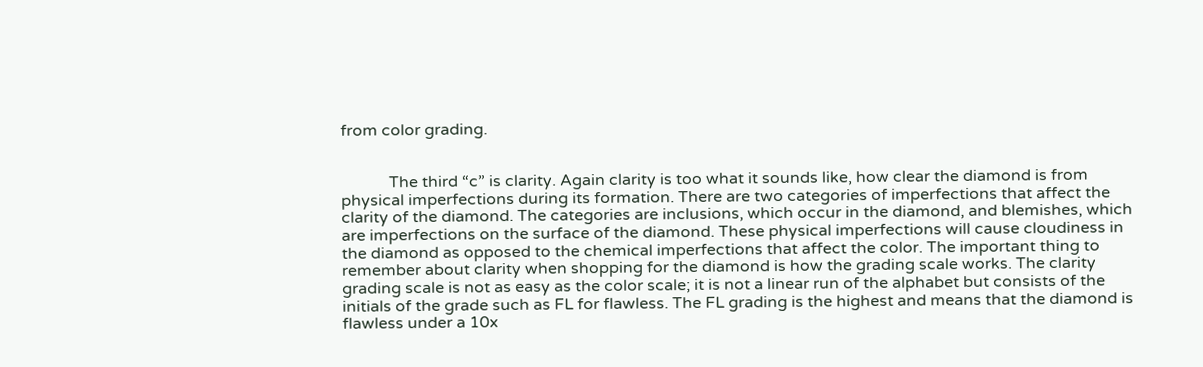from color grading.


            The third “c” is clarity. Again clarity is too what it sounds like, how clear the diamond is from physical imperfections during its formation. There are two categories of imperfections that affect the clarity of the diamond. The categories are inclusions, which occur in the diamond, and blemishes, which are imperfections on the surface of the diamond. These physical imperfections will cause cloudiness in the diamond as opposed to the chemical imperfections that affect the color. The important thing to remember about clarity when shopping for the diamond is how the grading scale works. The clarity grading scale is not as easy as the color scale; it is not a linear run of the alphabet but consists of the initials of the grade such as FL for flawless. The FL grading is the highest and means that the diamond is flawless under a 10x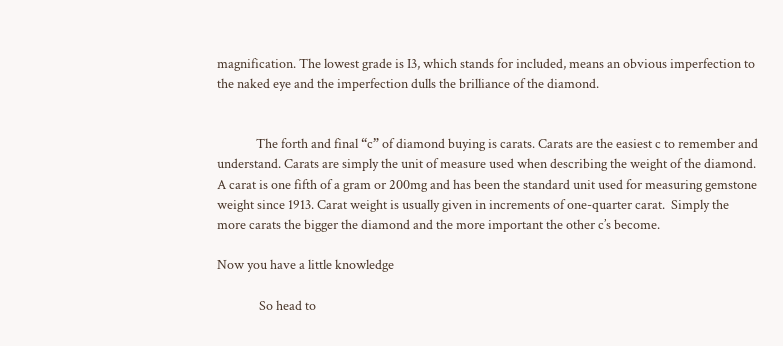magnification. The lowest grade is I3, which stands for included, means an obvious imperfection to the naked eye and the imperfection dulls the brilliance of the diamond.


             The forth and final “c” of diamond buying is carats. Carats are the easiest c to remember and understand. Carats are simply the unit of measure used when describing the weight of the diamond. A carat is one fifth of a gram or 200mg and has been the standard unit used for measuring gemstone weight since 1913. Carat weight is usually given in increments of one-quarter carat.  Simply the more carats the bigger the diamond and the more important the other c’s become.

Now you have a little knowledge

              So head to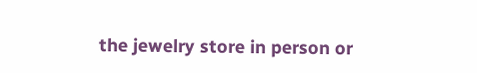the jewelry store in person or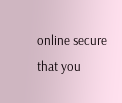online secure that you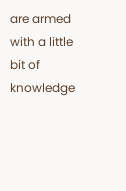are armed with a little bit of knowledge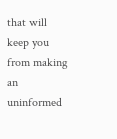that will keep you from making an uninformed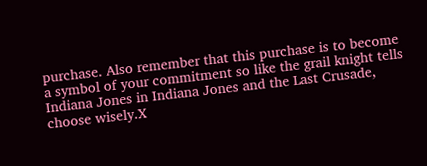purchase. Also remember that this purchase is to become a symbol of your commitment so like the grail knight tells Indiana Jones in Indiana Jones and the Last Crusade, choose wisely.X